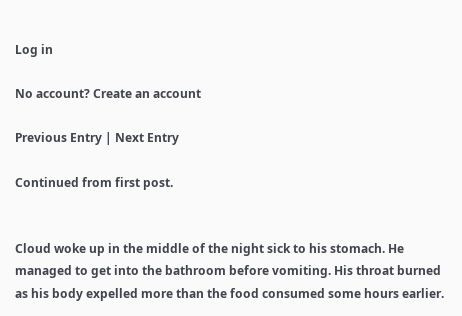Log in

No account? Create an account

Previous Entry | Next Entry

Continued from first post.


Cloud woke up in the middle of the night sick to his stomach. He managed to get into the bathroom before vomiting. His throat burned as his body expelled more than the food consumed some hours earlier.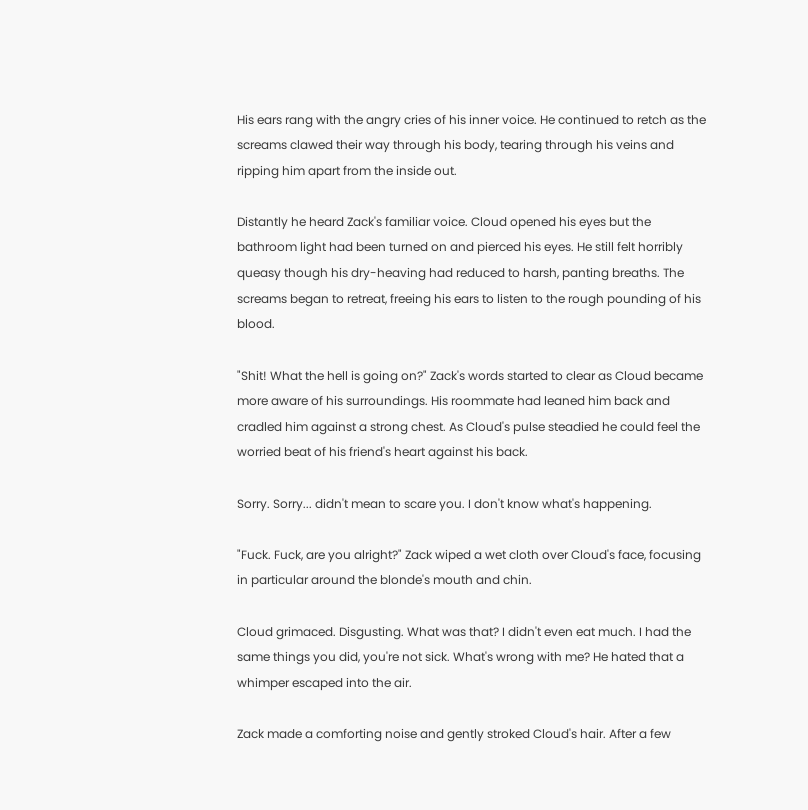His ears rang with the angry cries of his inner voice. He continued to retch as the screams clawed their way through his body, tearing through his veins and ripping him apart from the inside out.

Distantly he heard Zack's familiar voice. Cloud opened his eyes but the bathroom light had been turned on and pierced his eyes. He still felt horribly queasy though his dry-heaving had reduced to harsh, panting breaths. The screams began to retreat, freeing his ears to listen to the rough pounding of his blood.

"Shit! What the hell is going on?" Zack's words started to clear as Cloud became more aware of his surroundings. His roommate had leaned him back and cradled him against a strong chest. As Cloud's pulse steadied he could feel the worried beat of his friend's heart against his back.

Sorry. Sorry... didn't mean to scare you. I don't know what's happening.

"Fuck. Fuck, are you alright?" Zack wiped a wet cloth over Cloud's face, focusing in particular around the blonde's mouth and chin.

Cloud grimaced. Disgusting. What was that? I didn't even eat much. I had the same things you did, you're not sick. What's wrong with me? He hated that a whimper escaped into the air.

Zack made a comforting noise and gently stroked Cloud's hair. After a few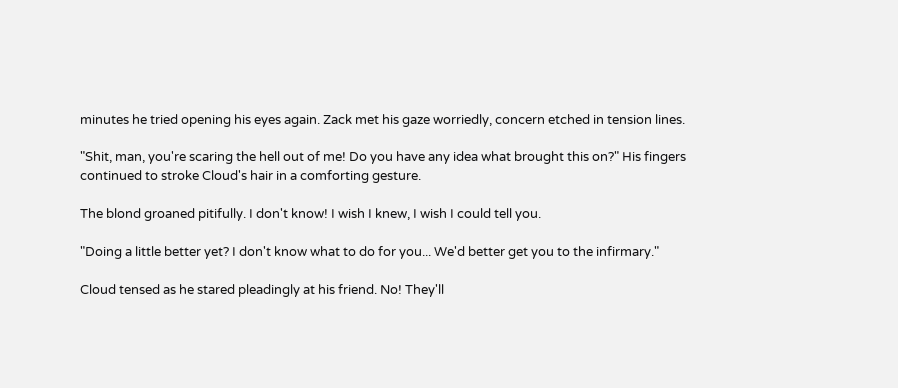minutes he tried opening his eyes again. Zack met his gaze worriedly, concern etched in tension lines.

"Shit, man, you're scaring the hell out of me! Do you have any idea what brought this on?" His fingers continued to stroke Cloud's hair in a comforting gesture.

The blond groaned pitifully. I don't know! I wish I knew, I wish I could tell you.

"Doing a little better yet? I don't know what to do for you... We'd better get you to the infirmary."

Cloud tensed as he stared pleadingly at his friend. No! They'll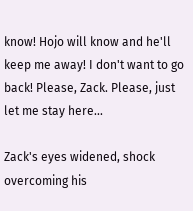know! Hojo will know and he'll keep me away! I don't want to go back! Please, Zack. Please, just let me stay here...

Zack's eyes widened, shock overcoming his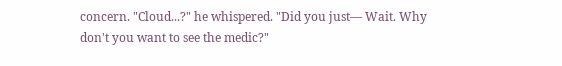concern. "Cloud...?" he whispered. "Did you just— Wait. Why don't you want to see the medic?"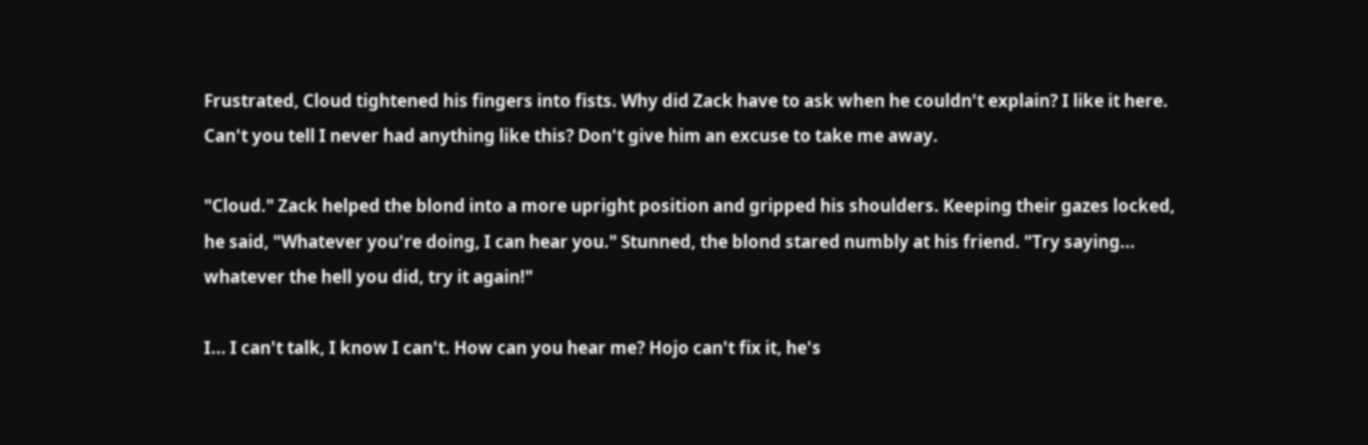Frustrated, Cloud tightened his fingers into fists. Why did Zack have to ask when he couldn't explain? I like it here. Can't you tell I never had anything like this? Don't give him an excuse to take me away.

"Cloud." Zack helped the blond into a more upright position and gripped his shoulders. Keeping their gazes locked, he said, "Whatever you're doing, I can hear you." Stunned, the blond stared numbly at his friend. "Try saying... whatever the hell you did, try it again!"

I... I can't talk, I know I can't. How can you hear me? Hojo can't fix it, he's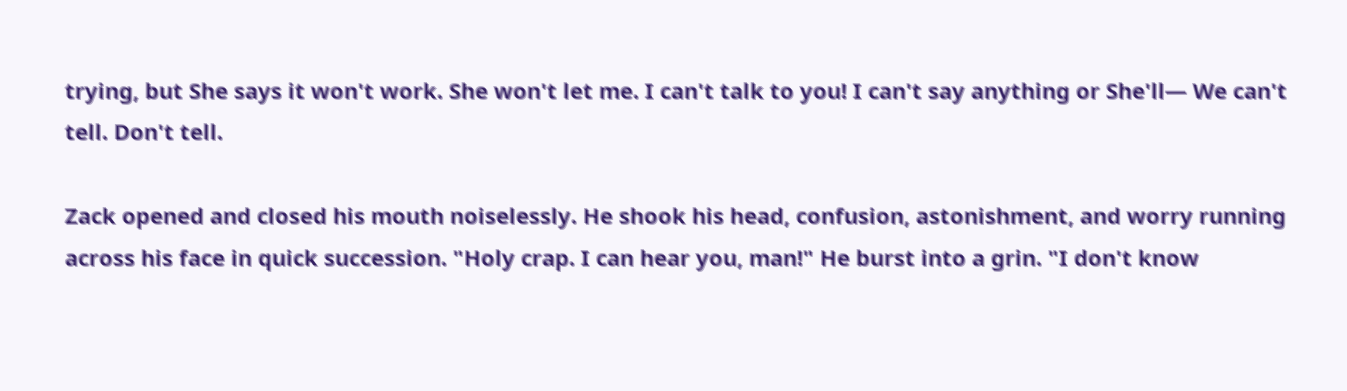trying, but She says it won't work. She won't let me. I can't talk to you! I can't say anything or She'll— We can't tell. Don't tell.

Zack opened and closed his mouth noiselessly. He shook his head, confusion, astonishment, and worry running across his face in quick succession. "Holy crap. I can hear you, man!" He burst into a grin. "I don't know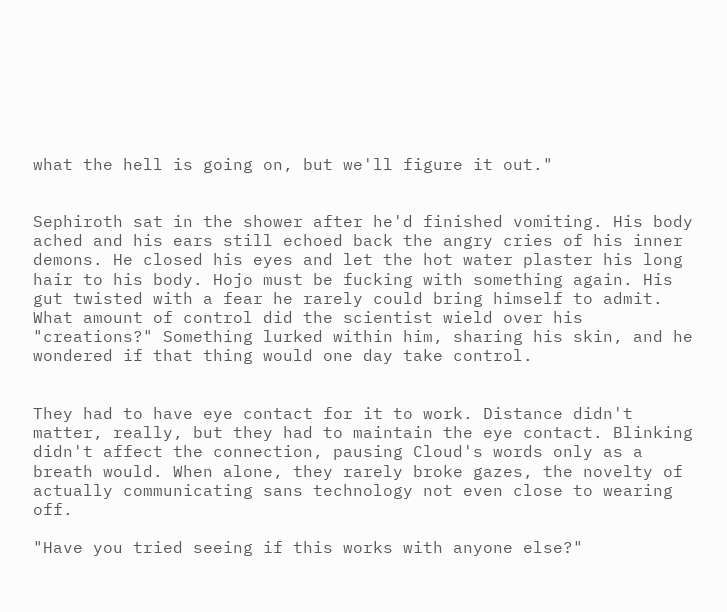what the hell is going on, but we'll figure it out."


Sephiroth sat in the shower after he'd finished vomiting. His body ached and his ears still echoed back the angry cries of his inner demons. He closed his eyes and let the hot water plaster his long hair to his body. Hojo must be fucking with something again. His gut twisted with a fear he rarely could bring himself to admit. What amount of control did the scientist wield over his "creations?" Something lurked within him, sharing his skin, and he wondered if that thing would one day take control.


They had to have eye contact for it to work. Distance didn't matter, really, but they had to maintain the eye contact. Blinking didn't affect the connection, pausing Cloud's words only as a breath would. When alone, they rarely broke gazes, the novelty of actually communicating sans technology not even close to wearing off.

"Have you tried seeing if this works with anyone else?"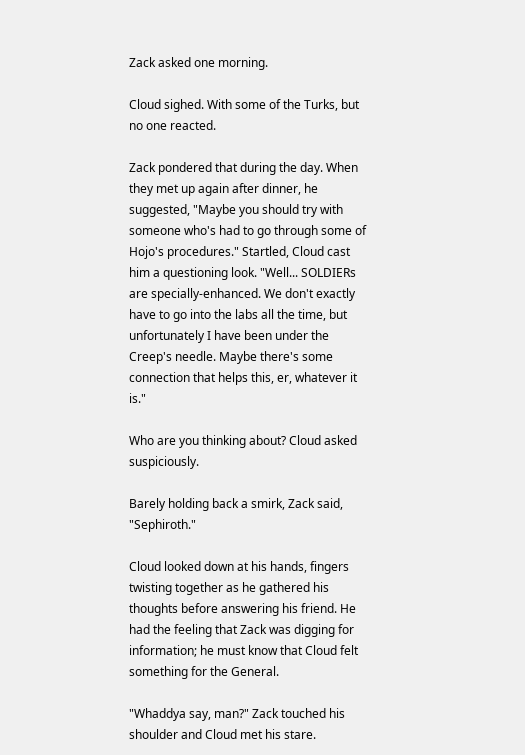Zack asked one morning.

Cloud sighed. With some of the Turks, but no one reacted.

Zack pondered that during the day. When they met up again after dinner, he suggested, "Maybe you should try with someone who's had to go through some of Hojo's procedures." Startled, Cloud cast him a questioning look. "Well... SOLDIERs are specially-enhanced. We don't exactly have to go into the labs all the time, but unfortunately I have been under the Creep's needle. Maybe there's some connection that helps this, er, whatever it is."

Who are you thinking about? Cloud asked suspiciously.

Barely holding back a smirk, Zack said, "Sephiroth."

Cloud looked down at his hands, fingers twisting together as he gathered his thoughts before answering his friend. He had the feeling that Zack was digging for information; he must know that Cloud felt something for the General.

"Whaddya say, man?" Zack touched his shoulder and Cloud met his stare.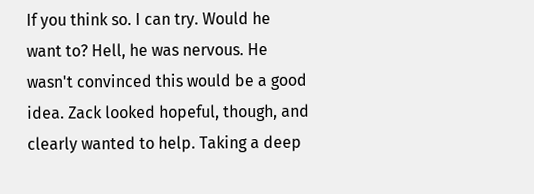If you think so. I can try. Would he want to? Hell, he was nervous. He wasn't convinced this would be a good idea. Zack looked hopeful, though, and clearly wanted to help. Taking a deep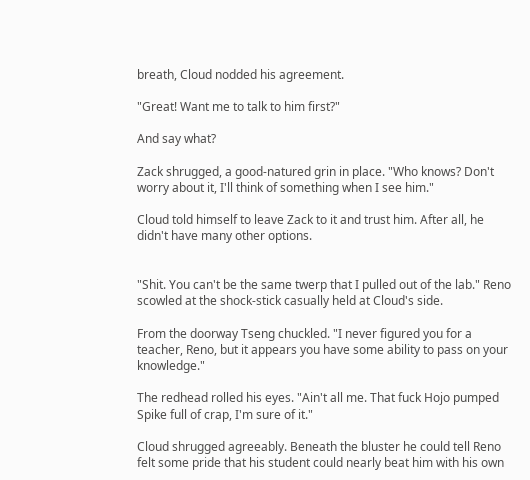breath, Cloud nodded his agreement.

"Great! Want me to talk to him first?"

And say what?

Zack shrugged, a good-natured grin in place. "Who knows? Don't worry about it, I'll think of something when I see him."

Cloud told himself to leave Zack to it and trust him. After all, he didn't have many other options.


"Shit. You can't be the same twerp that I pulled out of the lab." Reno scowled at the shock-stick casually held at Cloud's side.

From the doorway Tseng chuckled. "I never figured you for a teacher, Reno, but it appears you have some ability to pass on your knowledge."

The redhead rolled his eyes. "Ain't all me. That fuck Hojo pumped Spike full of crap, I'm sure of it."

Cloud shrugged agreeably. Beneath the bluster he could tell Reno felt some pride that his student could nearly beat him with his own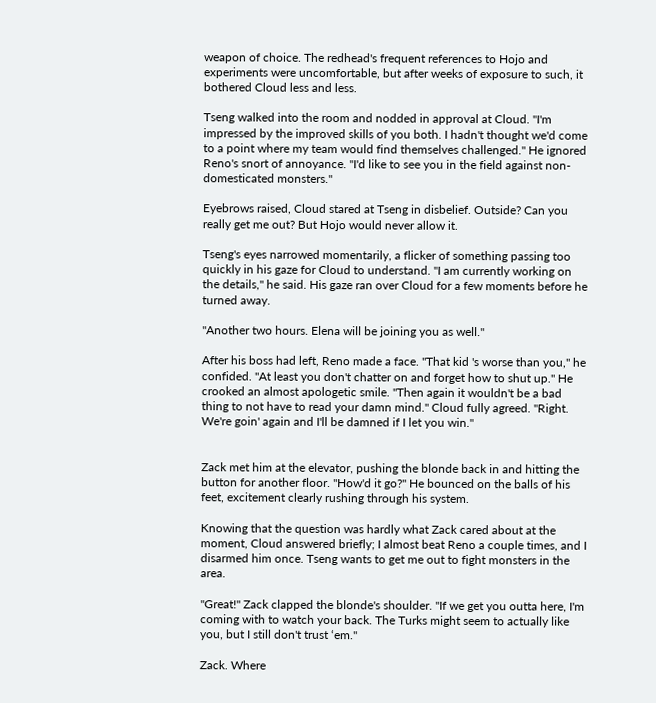weapon of choice. The redhead's frequent references to Hojo and experiments were uncomfortable, but after weeks of exposure to such, it bothered Cloud less and less.

Tseng walked into the room and nodded in approval at Cloud. "I'm impressed by the improved skills of you both. I hadn't thought we'd come to a point where my team would find themselves challenged." He ignored Reno's snort of annoyance. "I'd like to see you in the field against non-domesticated monsters."

Eyebrows raised, Cloud stared at Tseng in disbelief. Outside? Can you really get me out? But Hojo would never allow it.

Tseng's eyes narrowed momentarily, a flicker of something passing too quickly in his gaze for Cloud to understand. "I am currently working on the details," he said. His gaze ran over Cloud for a few moments before he turned away.

"Another two hours. Elena will be joining you as well."

After his boss had left, Reno made a face. "That kid 's worse than you," he confided. "At least you don't chatter on and forget how to shut up." He crooked an almost apologetic smile. "Then again it wouldn't be a bad thing to not have to read your damn mind." Cloud fully agreed. "Right. We're goin' again and I'll be damned if I let you win."


Zack met him at the elevator, pushing the blonde back in and hitting the button for another floor. "How'd it go?" He bounced on the balls of his feet, excitement clearly rushing through his system.

Knowing that the question was hardly what Zack cared about at the moment, Cloud answered briefly; I almost beat Reno a couple times, and I disarmed him once. Tseng wants to get me out to fight monsters in the area.

"Great!" Zack clapped the blonde's shoulder. "If we get you outta here, I'm coming with to watch your back. The Turks might seem to actually like you, but I still don't trust ‘em."

Zack. Where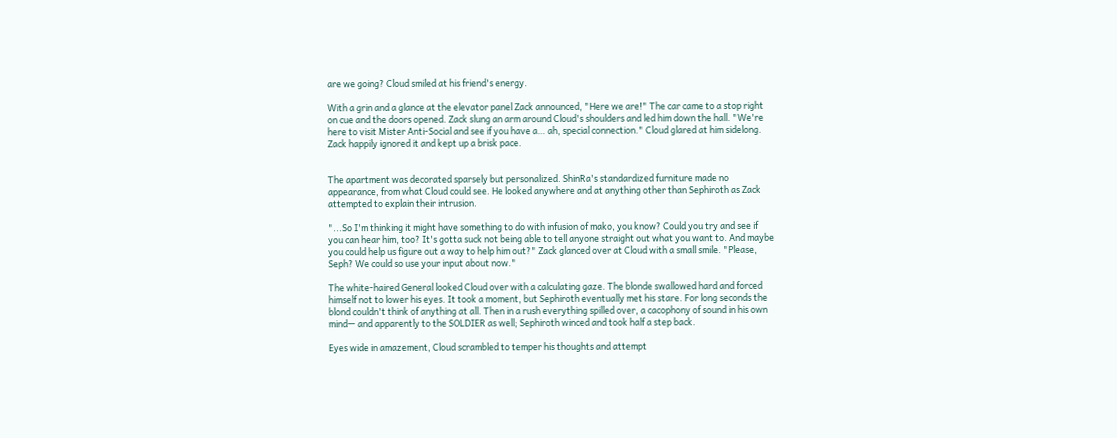are we going? Cloud smiled at his friend's energy.

With a grin and a glance at the elevator panel Zack announced, "Here we are!" The car came to a stop right on cue and the doors opened. Zack slung an arm around Cloud's shoulders and led him down the hall. "We're here to visit Mister Anti-Social and see if you have a… ah, special connection." Cloud glared at him sidelong. Zack happily ignored it and kept up a brisk pace.


The apartment was decorated sparsely but personalized. ShinRa's standardized furniture made no appearance, from what Cloud could see. He looked anywhere and at anything other than Sephiroth as Zack attempted to explain their intrusion.

"...So I'm thinking it might have something to do with infusion of mako, you know? Could you try and see if you can hear him, too? It's gotta suck not being able to tell anyone straight out what you want to. And maybe you could help us figure out a way to help him out?" Zack glanced over at Cloud with a small smile. "Please, Seph? We could so use your input about now."

The white-haired General looked Cloud over with a calculating gaze. The blonde swallowed hard and forced himself not to lower his eyes. It took a moment, but Sephiroth eventually met his stare. For long seconds the blond couldn't think of anything at all. Then in a rush everything spilled over, a cacophony of sound in his own mind— and apparently to the SOLDIER as well; Sephiroth winced and took half a step back.

Eyes wide in amazement, Cloud scrambled to temper his thoughts and attempt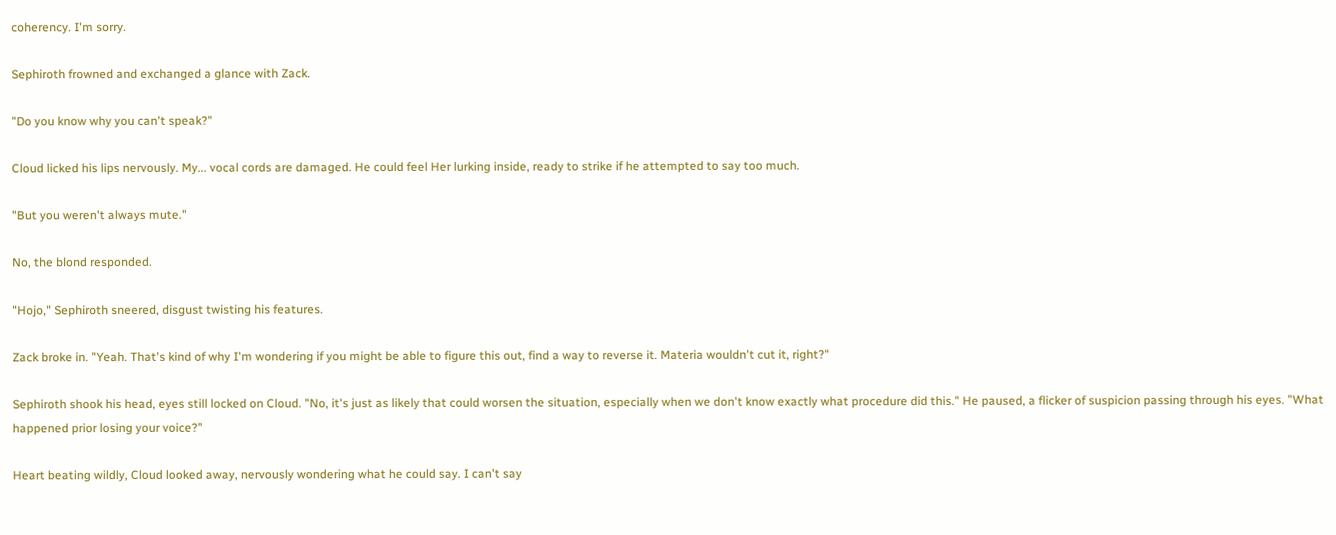coherency. I'm sorry.

Sephiroth frowned and exchanged a glance with Zack.

"Do you know why you can't speak?"

Cloud licked his lips nervously. My... vocal cords are damaged. He could feel Her lurking inside, ready to strike if he attempted to say too much.

"But you weren't always mute."

No, the blond responded.

"Hojo," Sephiroth sneered, disgust twisting his features.

Zack broke in. "Yeah. That's kind of why I'm wondering if you might be able to figure this out, find a way to reverse it. Materia wouldn't cut it, right?"

Sephiroth shook his head, eyes still locked on Cloud. "No, it's just as likely that could worsen the situation, especially when we don't know exactly what procedure did this." He paused, a flicker of suspicion passing through his eyes. "What happened prior losing your voice?"

Heart beating wildly, Cloud looked away, nervously wondering what he could say. I can't say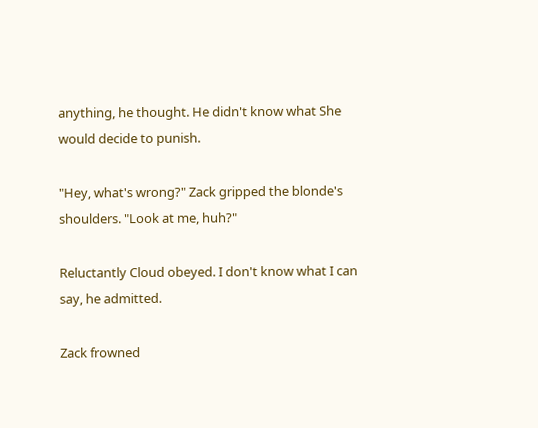anything, he thought. He didn't know what She would decide to punish.

"Hey, what's wrong?" Zack gripped the blonde's shoulders. "Look at me, huh?"

Reluctantly Cloud obeyed. I don't know what I can say, he admitted.

Zack frowned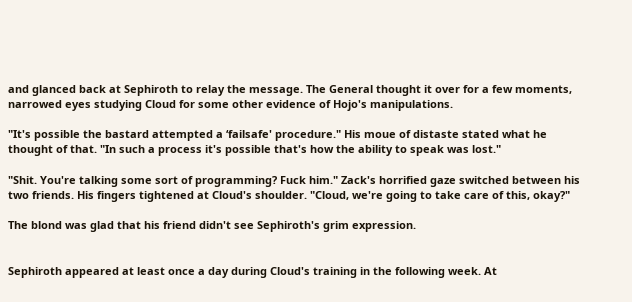and glanced back at Sephiroth to relay the message. The General thought it over for a few moments, narrowed eyes studying Cloud for some other evidence of Hojo's manipulations.

"It's possible the bastard attempted a ‘failsafe' procedure." His moue of distaste stated what he thought of that. "In such a process it's possible that's how the ability to speak was lost."

"Shit. You're talking some sort of programming? Fuck him." Zack's horrified gaze switched between his two friends. His fingers tightened at Cloud's shoulder. "Cloud, we're going to take care of this, okay?"

The blond was glad that his friend didn't see Sephiroth's grim expression.


Sephiroth appeared at least once a day during Cloud's training in the following week. At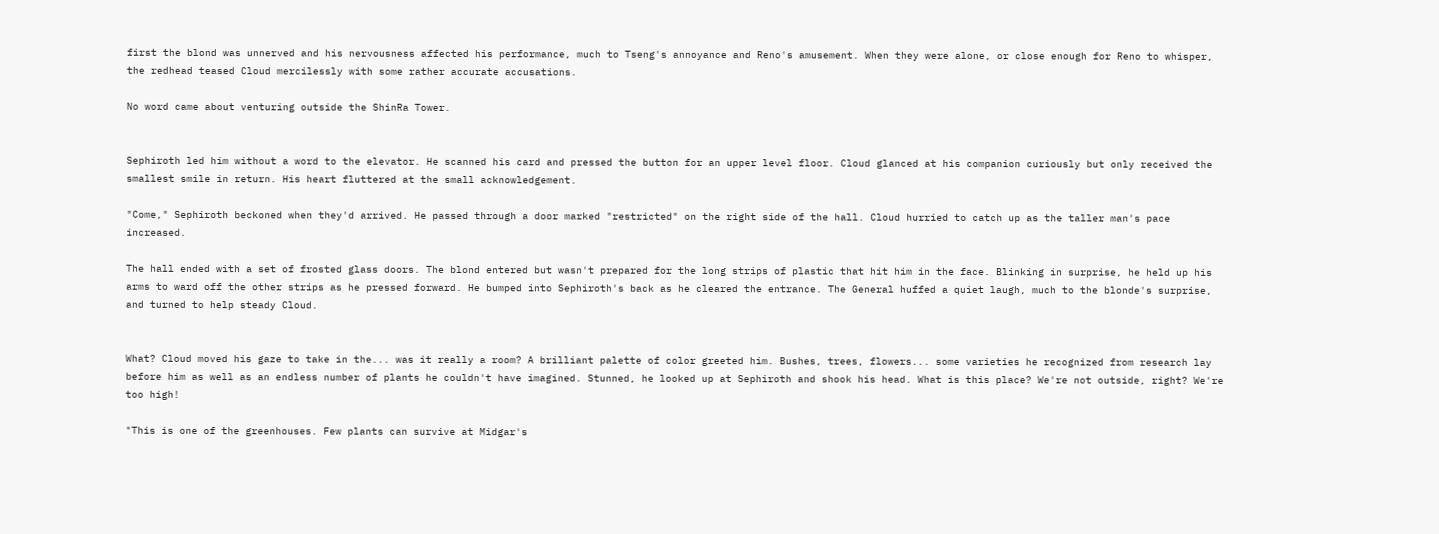first the blond was unnerved and his nervousness affected his performance, much to Tseng's annoyance and Reno's amusement. When they were alone, or close enough for Reno to whisper, the redhead teased Cloud mercilessly with some rather accurate accusations.

No word came about venturing outside the ShinRa Tower.


Sephiroth led him without a word to the elevator. He scanned his card and pressed the button for an upper level floor. Cloud glanced at his companion curiously but only received the smallest smile in return. His heart fluttered at the small acknowledgement.

"Come," Sephiroth beckoned when they'd arrived. He passed through a door marked "restricted" on the right side of the hall. Cloud hurried to catch up as the taller man's pace increased.

The hall ended with a set of frosted glass doors. The blond entered but wasn't prepared for the long strips of plastic that hit him in the face. Blinking in surprise, he held up his arms to ward off the other strips as he pressed forward. He bumped into Sephiroth's back as he cleared the entrance. The General huffed a quiet laugh, much to the blonde's surprise, and turned to help steady Cloud.


What? Cloud moved his gaze to take in the... was it really a room? A brilliant palette of color greeted him. Bushes, trees, flowers... some varieties he recognized from research lay before him as well as an endless number of plants he couldn't have imagined. Stunned, he looked up at Sephiroth and shook his head. What is this place? We're not outside, right? We're too high!

"This is one of the greenhouses. Few plants can survive at Midgar's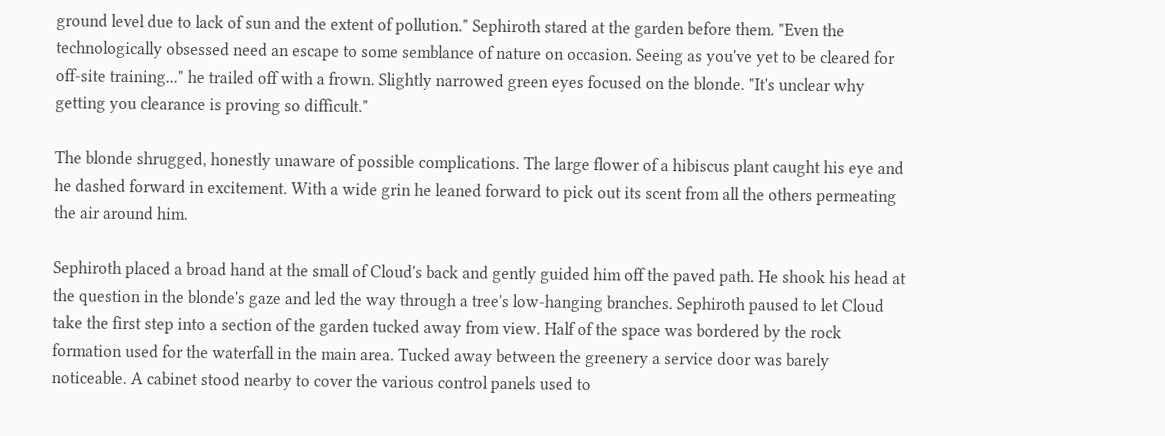ground level due to lack of sun and the extent of pollution." Sephiroth stared at the garden before them. "Even the technologically obsessed need an escape to some semblance of nature on occasion. Seeing as you've yet to be cleared for off-site training..." he trailed off with a frown. Slightly narrowed green eyes focused on the blonde. "It's unclear why getting you clearance is proving so difficult."

The blonde shrugged, honestly unaware of possible complications. The large flower of a hibiscus plant caught his eye and he dashed forward in excitement. With a wide grin he leaned forward to pick out its scent from all the others permeating the air around him.

Sephiroth placed a broad hand at the small of Cloud's back and gently guided him off the paved path. He shook his head at the question in the blonde's gaze and led the way through a tree's low-hanging branches. Sephiroth paused to let Cloud take the first step into a section of the garden tucked away from view. Half of the space was bordered by the rock formation used for the waterfall in the main area. Tucked away between the greenery a service door was barely noticeable. A cabinet stood nearby to cover the various control panels used to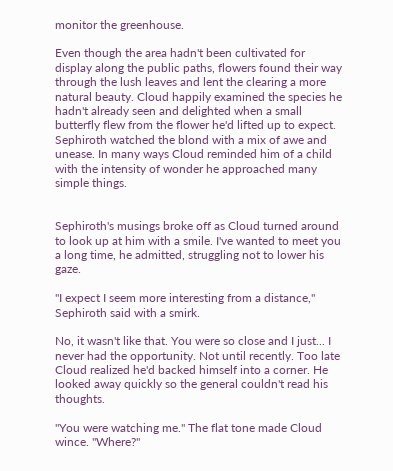monitor the greenhouse.

Even though the area hadn't been cultivated for display along the public paths, flowers found their way through the lush leaves and lent the clearing a more natural beauty. Cloud happily examined the species he hadn't already seen and delighted when a small butterfly flew from the flower he'd lifted up to expect. Sephiroth watched the blond with a mix of awe and unease. In many ways Cloud reminded him of a child with the intensity of wonder he approached many simple things.


Sephiroth's musings broke off as Cloud turned around to look up at him with a smile. I've wanted to meet you a long time, he admitted, struggling not to lower his gaze.

"I expect I seem more interesting from a distance," Sephiroth said with a smirk.

No, it wasn't like that. You were so close and I just... I never had the opportunity. Not until recently. Too late Cloud realized he'd backed himself into a corner. He looked away quickly so the general couldn't read his thoughts.

"You were watching me." The flat tone made Cloud wince. "Where?"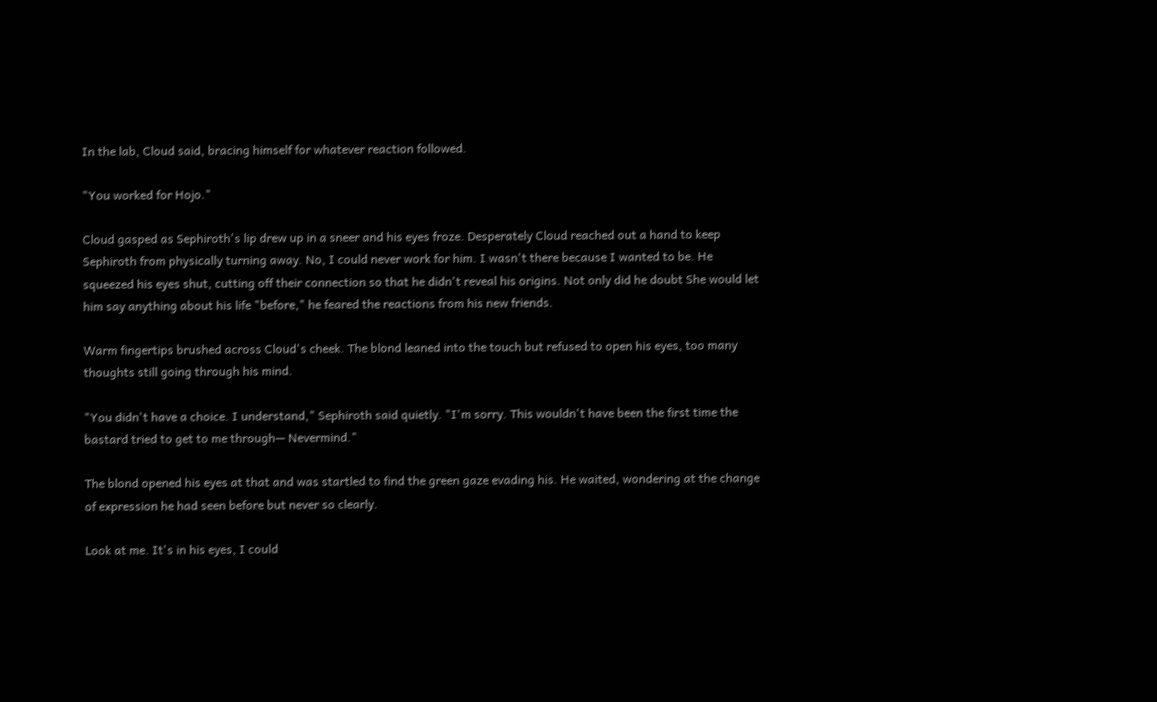In the lab, Cloud said, bracing himself for whatever reaction followed.

"You worked for Hojo."

Cloud gasped as Sephiroth's lip drew up in a sneer and his eyes froze. Desperately Cloud reached out a hand to keep Sephiroth from physically turning away. No, I could never work for him. I wasn't there because I wanted to be. He squeezed his eyes shut, cutting off their connection so that he didn't reveal his origins. Not only did he doubt She would let him say anything about his life "before," he feared the reactions from his new friends.

Warm fingertips brushed across Cloud's cheek. The blond leaned into the touch but refused to open his eyes, too many thoughts still going through his mind.

"You didn't have a choice. I understand," Sephiroth said quietly. "I'm sorry. This wouldn't have been the first time the bastard tried to get to me through— Nevermind."

The blond opened his eyes at that and was startled to find the green gaze evading his. He waited, wondering at the change of expression he had seen before but never so clearly.

Look at me. It's in his eyes, I could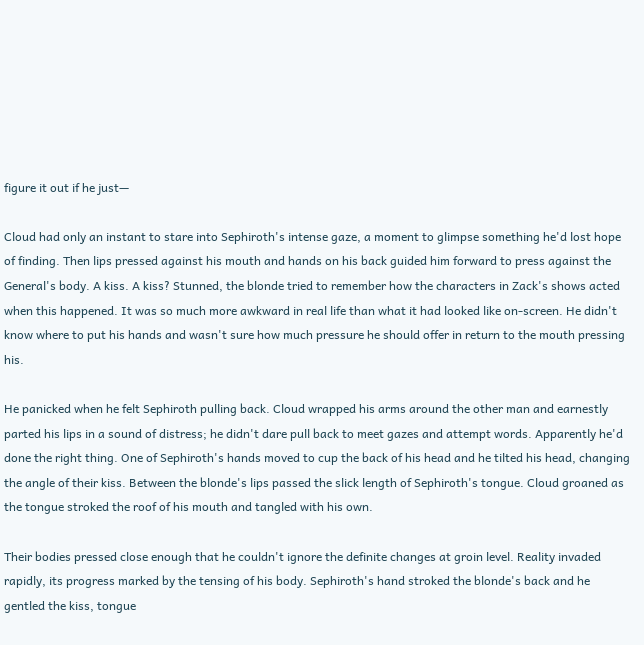figure it out if he just—

Cloud had only an instant to stare into Sephiroth's intense gaze, a moment to glimpse something he'd lost hope of finding. Then lips pressed against his mouth and hands on his back guided him forward to press against the General's body. A kiss. A kiss? Stunned, the blonde tried to remember how the characters in Zack's shows acted when this happened. It was so much more awkward in real life than what it had looked like on-screen. He didn't know where to put his hands and wasn't sure how much pressure he should offer in return to the mouth pressing his.

He panicked when he felt Sephiroth pulling back. Cloud wrapped his arms around the other man and earnestly parted his lips in a sound of distress; he didn't dare pull back to meet gazes and attempt words. Apparently he'd done the right thing. One of Sephiroth's hands moved to cup the back of his head and he tilted his head, changing the angle of their kiss. Between the blonde's lips passed the slick length of Sephiroth's tongue. Cloud groaned as the tongue stroked the roof of his mouth and tangled with his own.

Their bodies pressed close enough that he couldn't ignore the definite changes at groin level. Reality invaded rapidly, its progress marked by the tensing of his body. Sephiroth's hand stroked the blonde's back and he gentled the kiss, tongue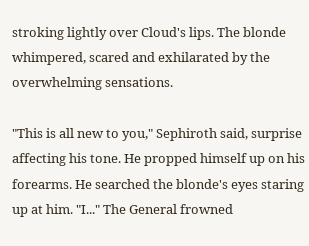stroking lightly over Cloud's lips. The blonde whimpered, scared and exhilarated by the overwhelming sensations.

"This is all new to you," Sephiroth said, surprise affecting his tone. He propped himself up on his forearms. He searched the blonde's eyes staring up at him. "I..." The General frowned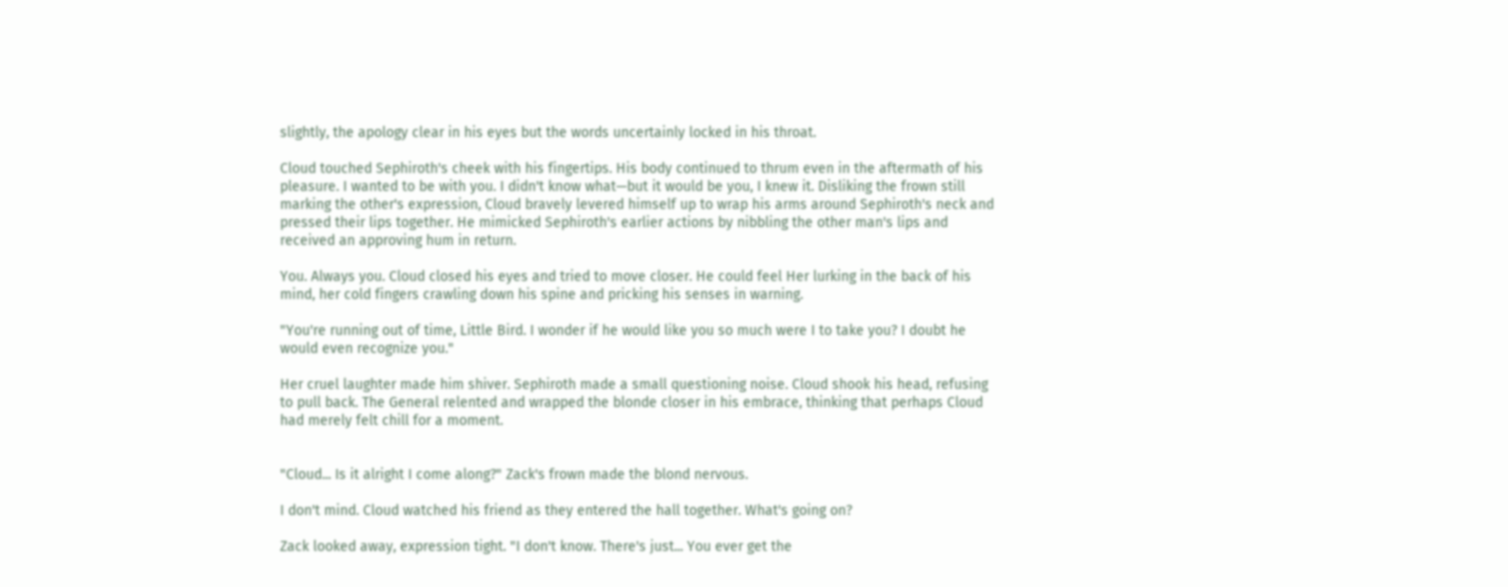slightly, the apology clear in his eyes but the words uncertainly locked in his throat.

Cloud touched Sephiroth's cheek with his fingertips. His body continued to thrum even in the aftermath of his pleasure. I wanted to be with you. I didn't know what—but it would be you, I knew it. Disliking the frown still marking the other's expression, Cloud bravely levered himself up to wrap his arms around Sephiroth's neck and pressed their lips together. He mimicked Sephiroth's earlier actions by nibbling the other man's lips and received an approving hum in return.

You. Always you. Cloud closed his eyes and tried to move closer. He could feel Her lurking in the back of his mind, her cold fingers crawling down his spine and pricking his senses in warning.

"You're running out of time, Little Bird. I wonder if he would like you so much were I to take you? I doubt he would even recognize you."

Her cruel laughter made him shiver. Sephiroth made a small questioning noise. Cloud shook his head, refusing to pull back. The General relented and wrapped the blonde closer in his embrace, thinking that perhaps Cloud had merely felt chill for a moment.


"Cloud... Is it alright I come along?" Zack's frown made the blond nervous.

I don't mind. Cloud watched his friend as they entered the hall together. What's going on?

Zack looked away, expression tight. "I don't know. There's just... You ever get the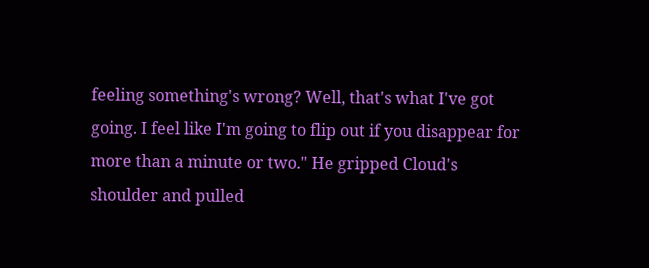feeling something's wrong? Well, that's what I've got going. I feel like I'm going to flip out if you disappear for more than a minute or two." He gripped Cloud's shoulder and pulled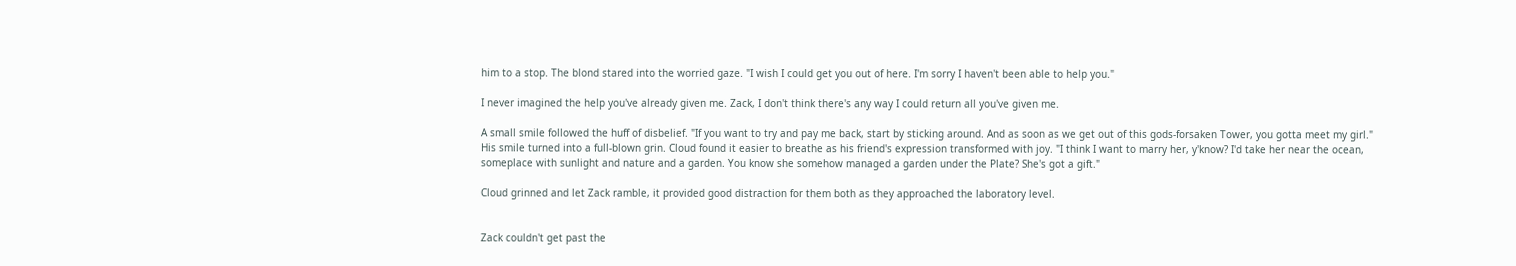him to a stop. The blond stared into the worried gaze. "I wish I could get you out of here. I'm sorry I haven't been able to help you."

I never imagined the help you've already given me. Zack, I don't think there's any way I could return all you've given me.

A small smile followed the huff of disbelief. "If you want to try and pay me back, start by sticking around. And as soon as we get out of this gods-forsaken Tower, you gotta meet my girl." His smile turned into a full-blown grin. Cloud found it easier to breathe as his friend's expression transformed with joy. "I think I want to marry her, y'know? I'd take her near the ocean, someplace with sunlight and nature and a garden. You know she somehow managed a garden under the Plate? She's got a gift."

Cloud grinned and let Zack ramble, it provided good distraction for them both as they approached the laboratory level.


Zack couldn't get past the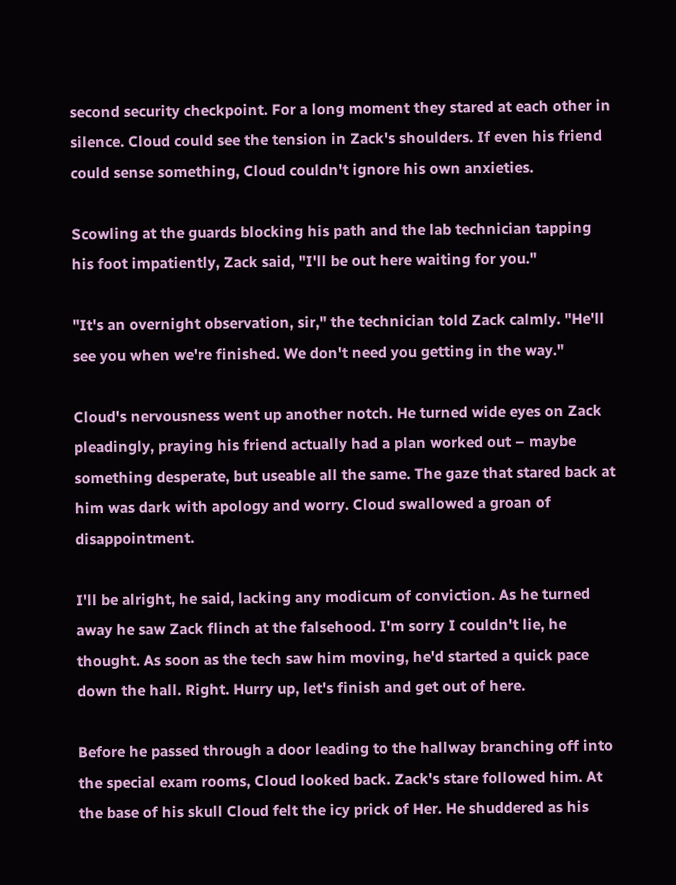second security checkpoint. For a long moment they stared at each other in silence. Cloud could see the tension in Zack's shoulders. If even his friend could sense something, Cloud couldn't ignore his own anxieties.

Scowling at the guards blocking his path and the lab technician tapping his foot impatiently, Zack said, "I'll be out here waiting for you."

"It's an overnight observation, sir," the technician told Zack calmly. "He'll see you when we're finished. We don't need you getting in the way."

Cloud's nervousness went up another notch. He turned wide eyes on Zack pleadingly, praying his friend actually had a plan worked out – maybe something desperate, but useable all the same. The gaze that stared back at him was dark with apology and worry. Cloud swallowed a groan of disappointment.

I'll be alright, he said, lacking any modicum of conviction. As he turned away he saw Zack flinch at the falsehood. I'm sorry I couldn't lie, he thought. As soon as the tech saw him moving, he'd started a quick pace down the hall. Right. Hurry up, let's finish and get out of here.

Before he passed through a door leading to the hallway branching off into the special exam rooms, Cloud looked back. Zack's stare followed him. At the base of his skull Cloud felt the icy prick of Her. He shuddered as his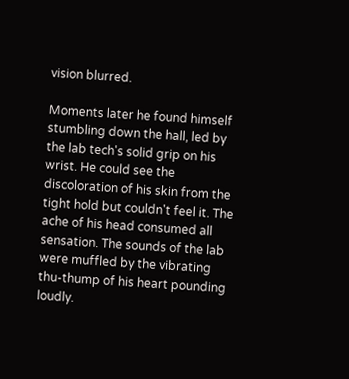vision blurred.

Moments later he found himself stumbling down the hall, led by the lab tech's solid grip on his wrist. He could see the discoloration of his skin from the tight hold but couldn't feel it. The ache of his head consumed all sensation. The sounds of the lab were muffled by the vibrating thu-thump of his heart pounding loudly.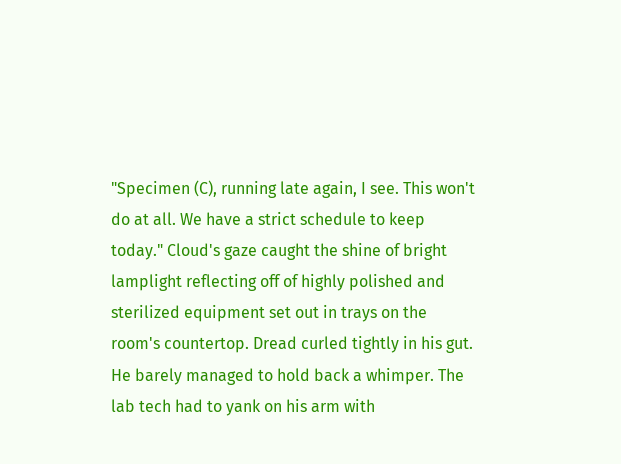"Specimen (C), running late again, I see. This won't do at all. We have a strict schedule to keep today." Cloud's gaze caught the shine of bright lamplight reflecting off of highly polished and sterilized equipment set out in trays on the room's countertop. Dread curled tightly in his gut. He barely managed to hold back a whimper. The lab tech had to yank on his arm with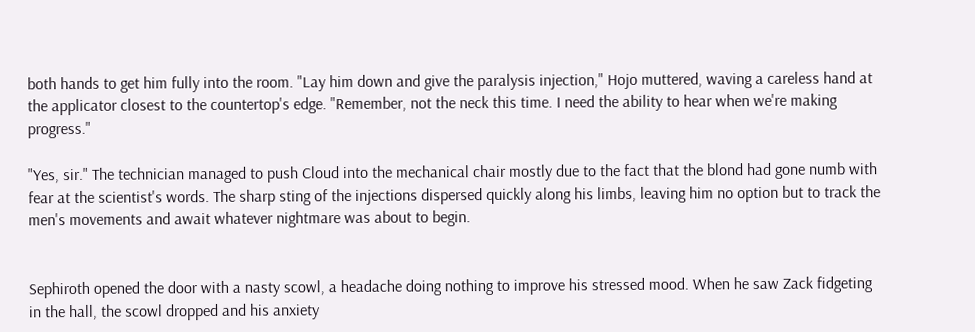both hands to get him fully into the room. "Lay him down and give the paralysis injection," Hojo muttered, waving a careless hand at the applicator closest to the countertop's edge. "Remember, not the neck this time. I need the ability to hear when we're making progress."

"Yes, sir." The technician managed to push Cloud into the mechanical chair mostly due to the fact that the blond had gone numb with fear at the scientist's words. The sharp sting of the injections dispersed quickly along his limbs, leaving him no option but to track the men's movements and await whatever nightmare was about to begin.


Sephiroth opened the door with a nasty scowl, a headache doing nothing to improve his stressed mood. When he saw Zack fidgeting in the hall, the scowl dropped and his anxiety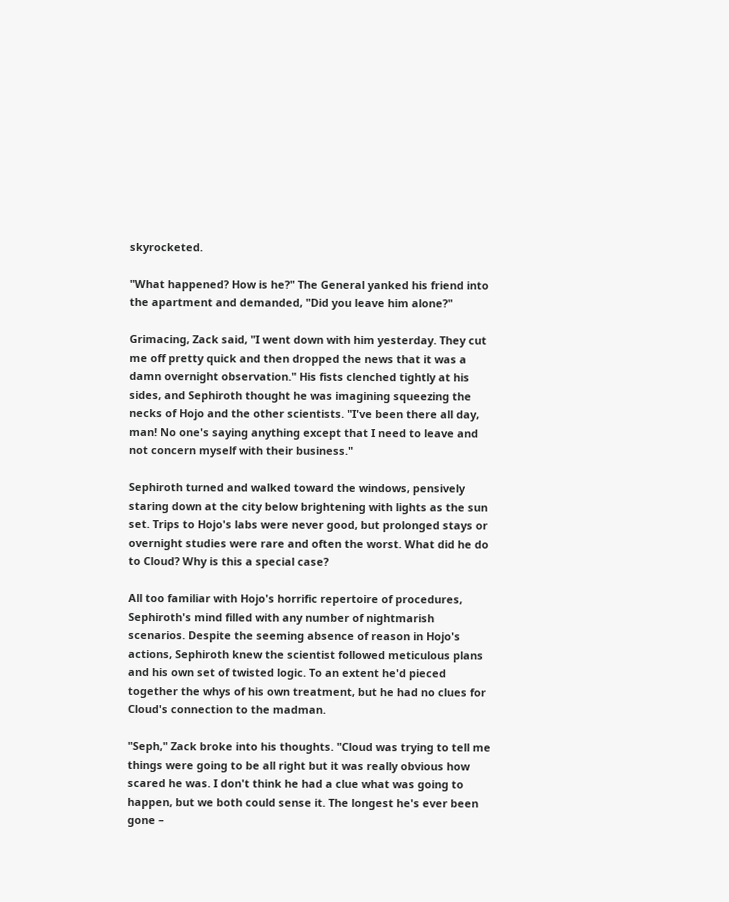skyrocketed.

"What happened? How is he?" The General yanked his friend into the apartment and demanded, "Did you leave him alone?"

Grimacing, Zack said, "I went down with him yesterday. They cut me off pretty quick and then dropped the news that it was a damn overnight observation." His fists clenched tightly at his sides, and Sephiroth thought he was imagining squeezing the necks of Hojo and the other scientists. "I've been there all day, man! No one's saying anything except that I need to leave and not concern myself with their business."

Sephiroth turned and walked toward the windows, pensively staring down at the city below brightening with lights as the sun set. Trips to Hojo's labs were never good, but prolonged stays or overnight studies were rare and often the worst. What did he do to Cloud? Why is this a special case?

All too familiar with Hojo's horrific repertoire of procedures, Sephiroth's mind filled with any number of nightmarish scenarios. Despite the seeming absence of reason in Hojo's actions, Sephiroth knew the scientist followed meticulous plans and his own set of twisted logic. To an extent he'd pieced together the whys of his own treatment, but he had no clues for Cloud's connection to the madman.

"Seph," Zack broke into his thoughts. "Cloud was trying to tell me things were going to be all right but it was really obvious how scared he was. I don't think he had a clue what was going to happen, but we both could sense it. The longest he's ever been gone –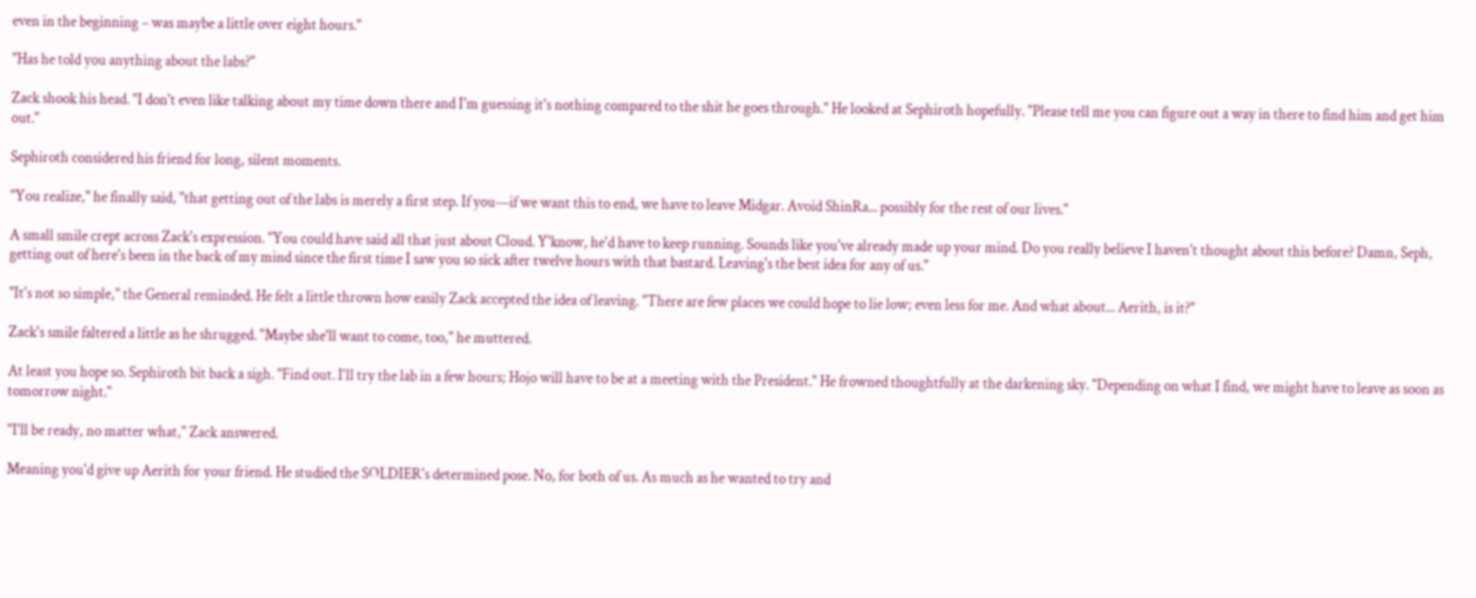even in the beginning – was maybe a little over eight hours."

"Has he told you anything about the labs?"

Zack shook his head. "I don't even like talking about my time down there and I'm guessing it's nothing compared to the shit he goes through." He looked at Sephiroth hopefully. "Please tell me you can figure out a way in there to find him and get him out."

Sephiroth considered his friend for long, silent moments.

"You realize," he finally said, "that getting out of the labs is merely a first step. If you—if we want this to end, we have to leave Midgar. Avoid ShinRa... possibly for the rest of our lives."

A small smile crept across Zack's expression. "You could have said all that just about Cloud. Y'know, he'd have to keep running. Sounds like you've already made up your mind. Do you really believe I haven't thought about this before? Damn, Seph, getting out of here's been in the back of my mind since the first time I saw you so sick after twelve hours with that bastard. Leaving's the best idea for any of us."

"It's not so simple," the General reminded. He felt a little thrown how easily Zack accepted the idea of leaving. "There are few places we could hope to lie low; even less for me. And what about... Aerith, is it?"

Zack's smile faltered a little as he shrugged. "Maybe she'll want to come, too," he muttered.

At least you hope so. Sephiroth bit back a sigh. "Find out. I'll try the lab in a few hours; Hojo will have to be at a meeting with the President." He frowned thoughtfully at the darkening sky. "Depending on what I find, we might have to leave as soon as tomorrow night."

"I'll be ready, no matter what," Zack answered.

Meaning you'd give up Aerith for your friend. He studied the SOLDIER's determined pose. No, for both of us. As much as he wanted to try and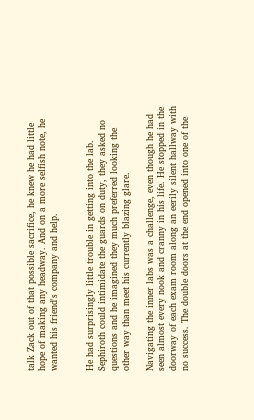talk Zack out of that possible sacrifice, he knew he had little hope of making any headway. And on a more selfish note, he wanted his friend's company and help.


He had surprisingly little trouble in getting into the lab. Sephiroth could intimidate the guards on duty, they asked no questions and he imagined they much preferred looking the other way than meet his currently blazing glare.

Navigating the inner labs was a challenge, even though he had seen almost every nook and cranny in his life. He stopped in the doorway of each exam room along an eerily silent hallway with no success. The double doors at the end opened into one of the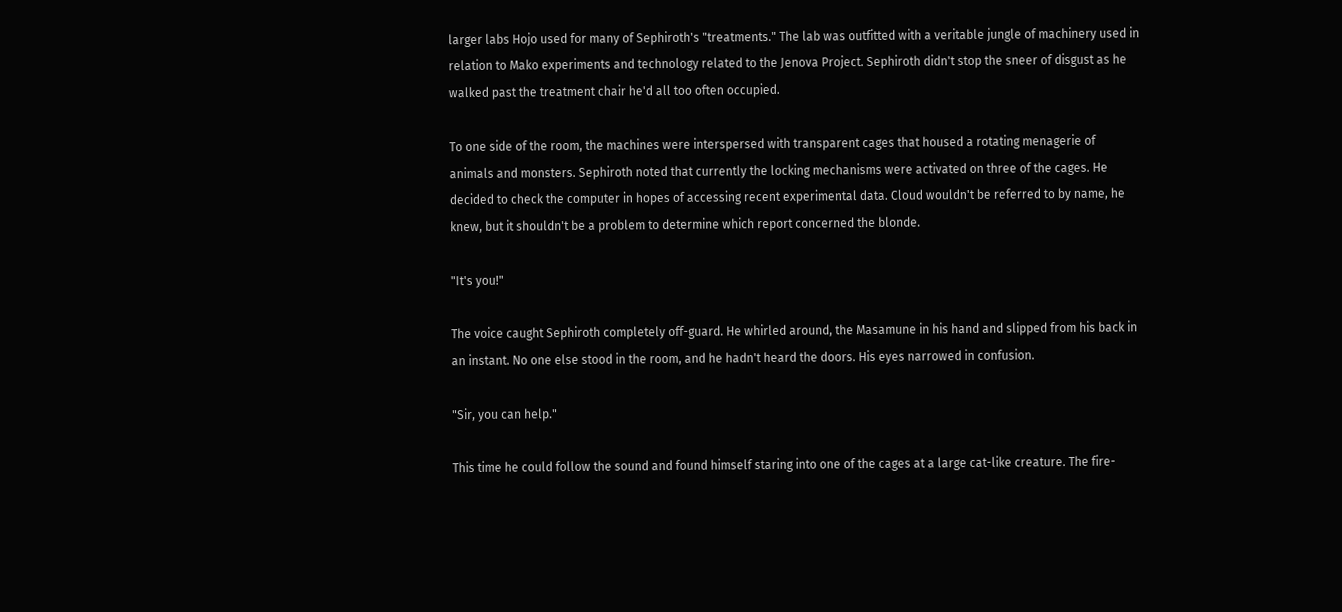larger labs Hojo used for many of Sephiroth's "treatments." The lab was outfitted with a veritable jungle of machinery used in relation to Mako experiments and technology related to the Jenova Project. Sephiroth didn't stop the sneer of disgust as he walked past the treatment chair he'd all too often occupied.

To one side of the room, the machines were interspersed with transparent cages that housed a rotating menagerie of animals and monsters. Sephiroth noted that currently the locking mechanisms were activated on three of the cages. He decided to check the computer in hopes of accessing recent experimental data. Cloud wouldn't be referred to by name, he knew, but it shouldn't be a problem to determine which report concerned the blonde.

"It's you!"

The voice caught Sephiroth completely off-guard. He whirled around, the Masamune in his hand and slipped from his back in an instant. No one else stood in the room, and he hadn't heard the doors. His eyes narrowed in confusion.

"Sir, you can help."

This time he could follow the sound and found himself staring into one of the cages at a large cat-like creature. The fire-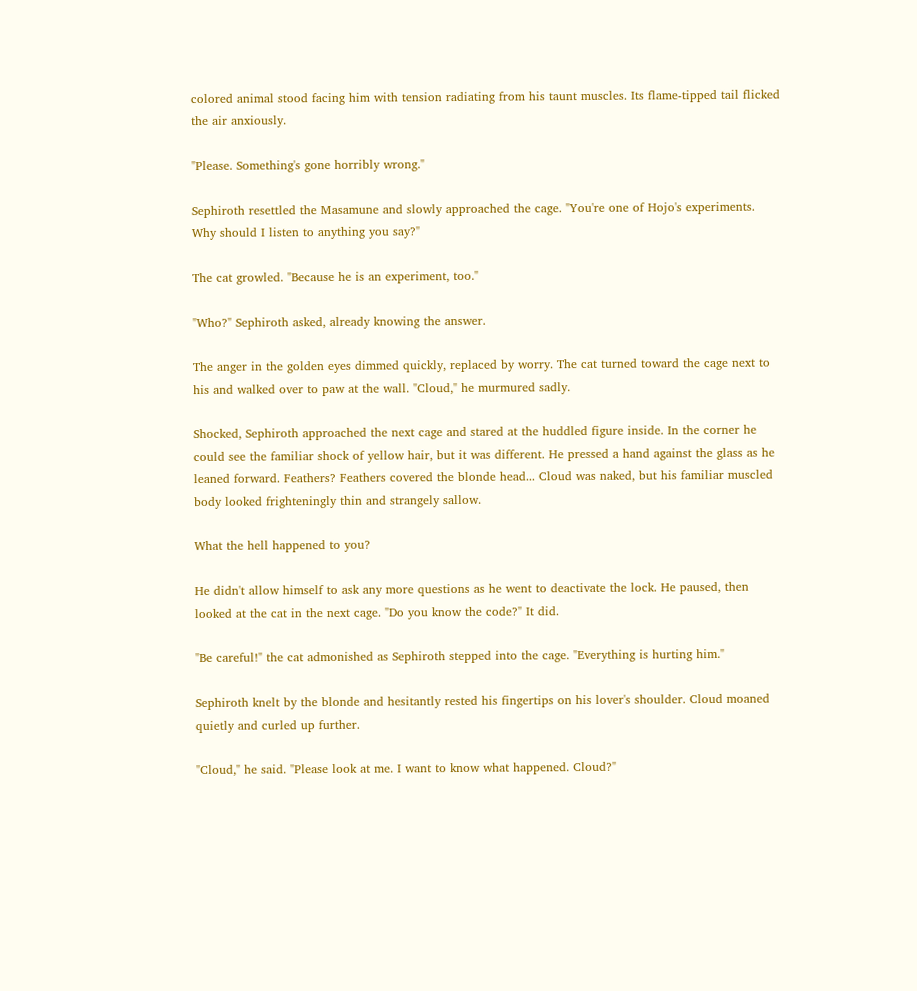colored animal stood facing him with tension radiating from his taunt muscles. Its flame-tipped tail flicked the air anxiously.

"Please. Something's gone horribly wrong."

Sephiroth resettled the Masamune and slowly approached the cage. "You're one of Hojo's experiments. Why should I listen to anything you say?"

The cat growled. "Because he is an experiment, too."

"Who?" Sephiroth asked, already knowing the answer.

The anger in the golden eyes dimmed quickly, replaced by worry. The cat turned toward the cage next to his and walked over to paw at the wall. "Cloud," he murmured sadly.

Shocked, Sephiroth approached the next cage and stared at the huddled figure inside. In the corner he could see the familiar shock of yellow hair, but it was different. He pressed a hand against the glass as he leaned forward. Feathers? Feathers covered the blonde head... Cloud was naked, but his familiar muscled body looked frighteningly thin and strangely sallow.

What the hell happened to you?

He didn't allow himself to ask any more questions as he went to deactivate the lock. He paused, then looked at the cat in the next cage. "Do you know the code?" It did.

"Be careful!" the cat admonished as Sephiroth stepped into the cage. "Everything is hurting him."

Sephiroth knelt by the blonde and hesitantly rested his fingertips on his lover's shoulder. Cloud moaned quietly and curled up further.

"Cloud," he said. "Please look at me. I want to know what happened. Cloud?"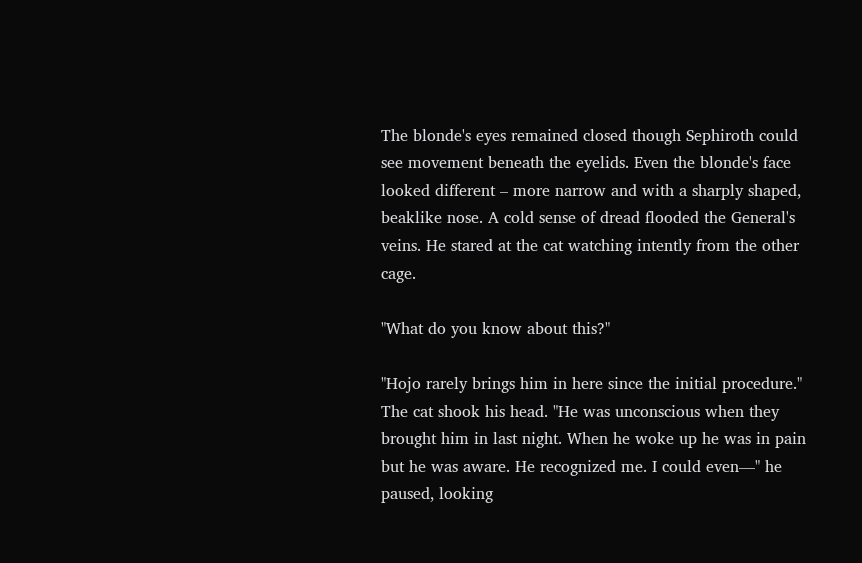The blonde's eyes remained closed though Sephiroth could see movement beneath the eyelids. Even the blonde's face looked different – more narrow and with a sharply shaped, beaklike nose. A cold sense of dread flooded the General's veins. He stared at the cat watching intently from the other cage.

"What do you know about this?"

"Hojo rarely brings him in here since the initial procedure." The cat shook his head. "He was unconscious when they brought him in last night. When he woke up he was in pain but he was aware. He recognized me. I could even—" he paused, looking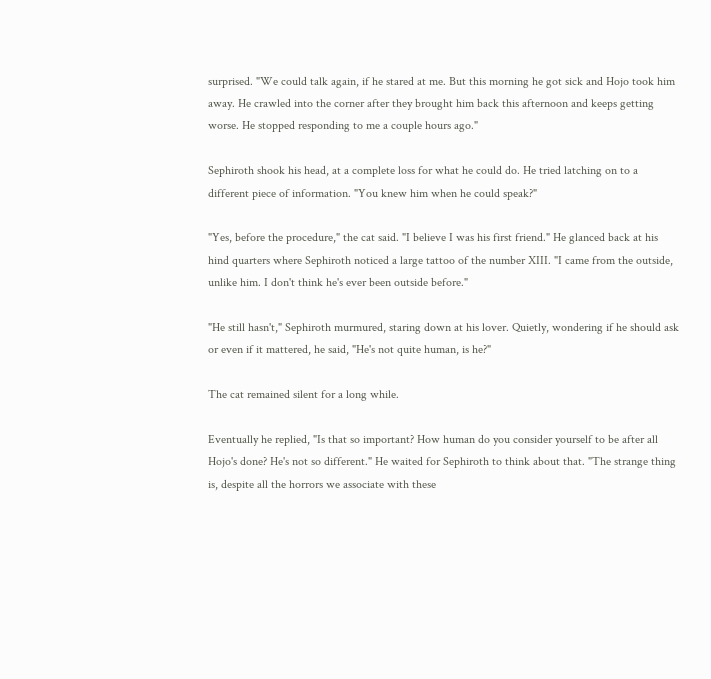surprised. "We could talk again, if he stared at me. But this morning he got sick and Hojo took him away. He crawled into the corner after they brought him back this afternoon and keeps getting worse. He stopped responding to me a couple hours ago."

Sephiroth shook his head, at a complete loss for what he could do. He tried latching on to a different piece of information. "You knew him when he could speak?"

"Yes, before the procedure," the cat said. "I believe I was his first friend." He glanced back at his hind quarters where Sephiroth noticed a large tattoo of the number XIII. "I came from the outside, unlike him. I don't think he's ever been outside before."

"He still hasn't," Sephiroth murmured, staring down at his lover. Quietly, wondering if he should ask or even if it mattered, he said, "He's not quite human, is he?"

The cat remained silent for a long while.

Eventually he replied, "Is that so important? How human do you consider yourself to be after all Hojo's done? He's not so different." He waited for Sephiroth to think about that. "The strange thing is, despite all the horrors we associate with these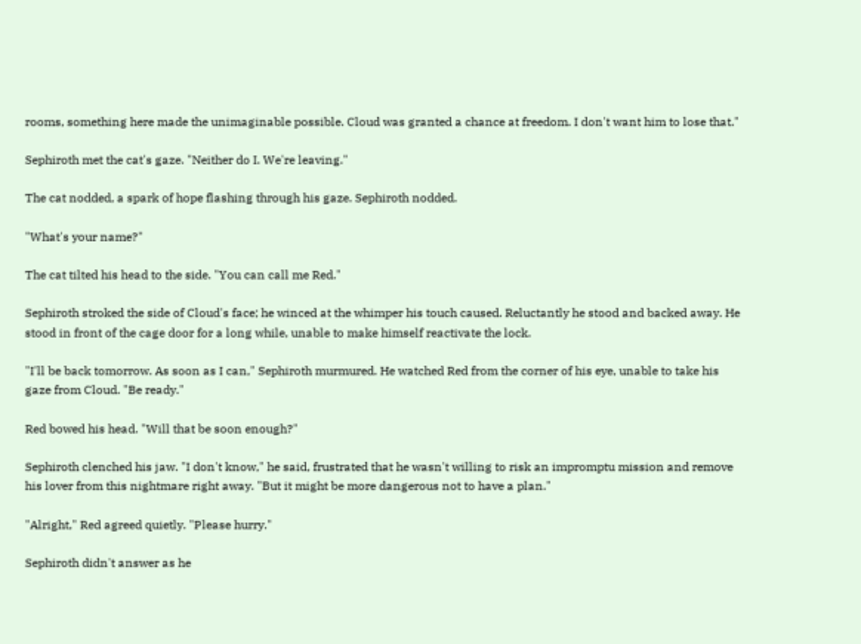rooms, something here made the unimaginable possible. Cloud was granted a chance at freedom. I don't want him to lose that."

Sephiroth met the cat's gaze. "Neither do I. We're leaving."

The cat nodded, a spark of hope flashing through his gaze. Sephiroth nodded.

"What's your name?"

The cat tilted his head to the side. "You can call me Red."

Sephiroth stroked the side of Cloud's face; he winced at the whimper his touch caused. Reluctantly he stood and backed away. He stood in front of the cage door for a long while, unable to make himself reactivate the lock.

"I'll be back tomorrow. As soon as I can," Sephiroth murmured. He watched Red from the corner of his eye, unable to take his gaze from Cloud. "Be ready."

Red bowed his head. "Will that be soon enough?"

Sephiroth clenched his jaw. "I don't know," he said, frustrated that he wasn't willing to risk an impromptu mission and remove his lover from this nightmare right away. "But it might be more dangerous not to have a plan."

"Alright," Red agreed quietly. "Please hurry."

Sephiroth didn't answer as he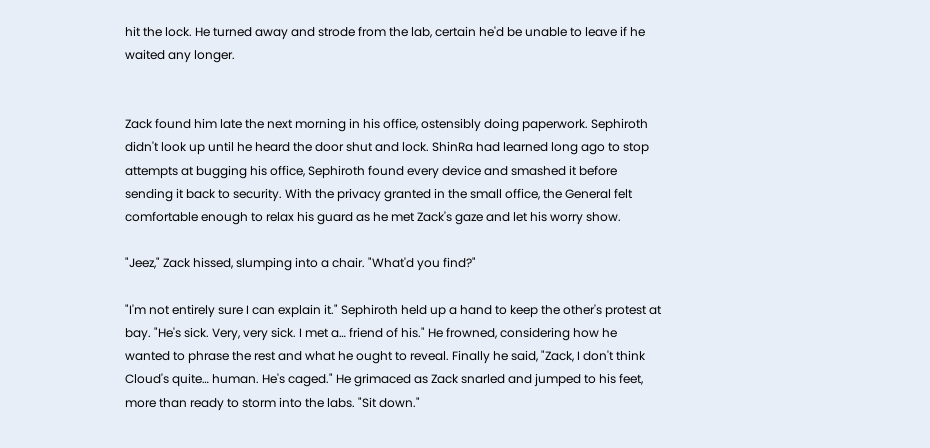hit the lock. He turned away and strode from the lab, certain he'd be unable to leave if he waited any longer.


Zack found him late the next morning in his office, ostensibly doing paperwork. Sephiroth didn't look up until he heard the door shut and lock. ShinRa had learned long ago to stop attempts at bugging his office, Sephiroth found every device and smashed it before sending it back to security. With the privacy granted in the small office, the General felt comfortable enough to relax his guard as he met Zack's gaze and let his worry show.

"Jeez," Zack hissed, slumping into a chair. "What'd you find?"

"I'm not entirely sure I can explain it." Sephiroth held up a hand to keep the other's protest at bay. "He's sick. Very, very sick. I met a… friend of his." He frowned, considering how he wanted to phrase the rest and what he ought to reveal. Finally he said, "Zack, I don't think Cloud's quite… human. He's caged." He grimaced as Zack snarled and jumped to his feet, more than ready to storm into the labs. "Sit down."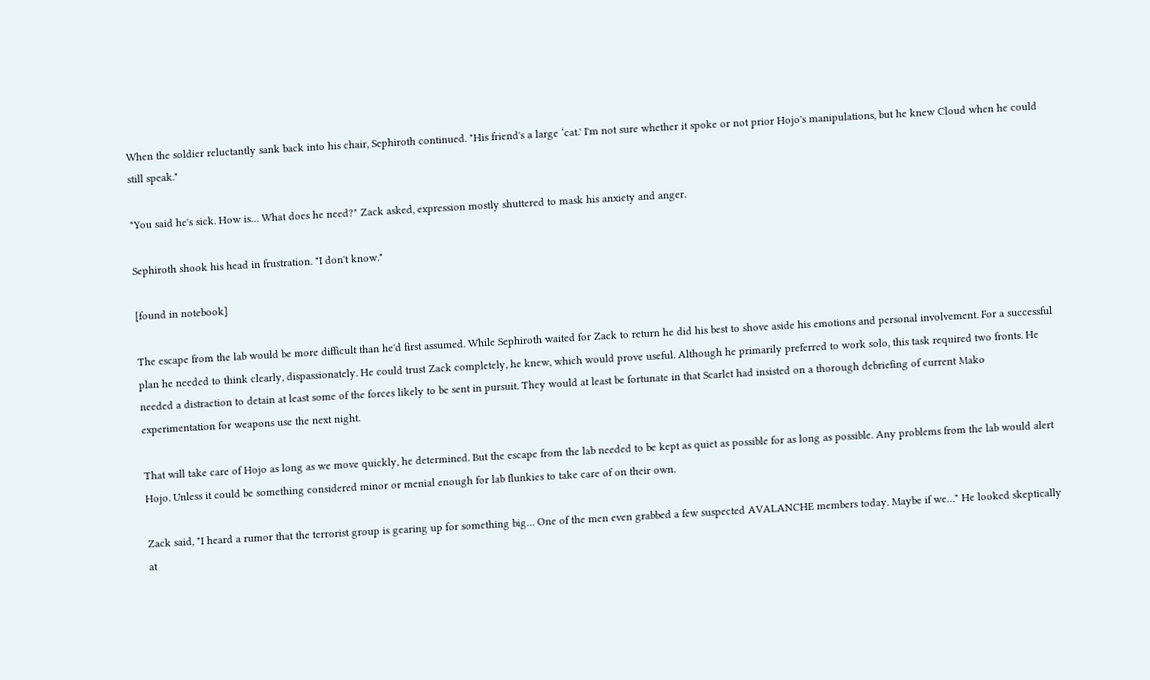When the soldier reluctantly sank back into his chair, Sephiroth continued. "His friend's a large ‘cat.' I'm not sure whether it spoke or not prior Hojo's manipulations, but he knew Cloud when he could still speak."

"You said he's sick. How is… What does he need?" Zack asked, expression mostly shuttered to mask his anxiety and anger.

Sephiroth shook his head in frustration. "I don't know."

[found in notebook]

The escape from the lab would be more difficult than he'd first assumed. While Sephiroth waited for Zack to return he did his best to shove aside his emotions and personal involvement. For a successful plan he needed to think clearly, dispassionately. He could trust Zack completely, he knew, which would prove useful. Although he primarily preferred to work solo, this task required two fronts. He needed a distraction to detain at least some of the forces likely to be sent in pursuit. They would at least be fortunate in that Scarlet had insisted on a thorough debriefing of current Mako experimentation for weapons use the next night.

That will take care of Hojo as long as we move quickly, he determined. But the escape from the lab needed to be kept as quiet as possible for as long as possible. Any problems from the lab would alert Hojo. Unless it could be something considered minor or menial enough for lab flunkies to take care of on their own.

Zack said, "I heard a rumor that the terrorist group is gearing up for something big… One of the men even grabbed a few suspected AVALANCHE members today. Maybe if we…" He looked skeptically at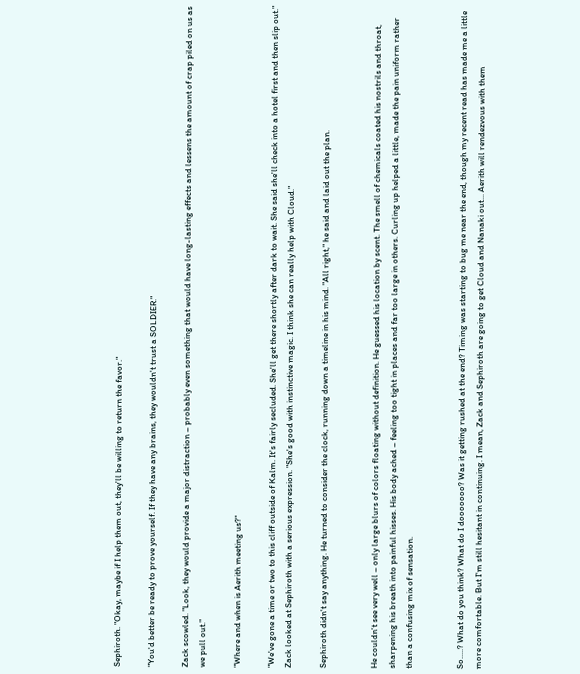Sephiroth. "Okay, maybe if I help them out, they'll be willing to return the favor."

"You'd better be ready to prove yourself. If they have any brains, they wouldn't trust a SOLDIER."

Zack scowled. "Look, they would provide a major distraction – probably even something that would have long-lasting effects and lessens the amount of crap piled on us as we pull out."

"Where and when is Aerith meeting us?"

"We've gone a time or two to this cliff outside of Kalm. It's fairly secluded. She'll get there shortly after dark to wait. She said she'll check into a hotel first and then slip out." Zack looked at Sephiroth with a serious expression. "She's good with instinctive magic. I think she can really help with Cloud."

Sephiroth didn't say anything. He turned to consider the clock, running down a timeline in his mind. "All right," he said and laid out the plan.


He couldn't see very well – only large blurs of colors floating without definition. He guessed his location by scent. The smell of chemicals coated his nostrils and throat, sharpening his breath into painful hisses. His body ached – feeling too tight in places and far too large in others. Curling up helped a little, made the pain uniform rather than a confusing mix of sensation.


So.....? What do you think? What do I dooooooo? Was it getting rushed at the end? Timing was starting to bug me near the end, though my recent read has made me a little more comfortable. But I'm still hesitant in continuing. I mean, Zack and Sephiroth are going to get Cloud and Nanaki out... Aerith will rendezvous with them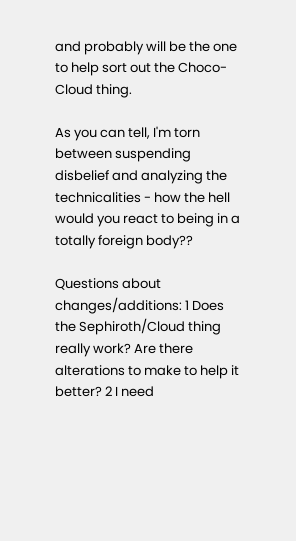and probably will be the one to help sort out the Choco-Cloud thing.

As you can tell, I'm torn between suspending disbelief and analyzing the technicalities - how the hell would you react to being in a totally foreign body??

Questions about changes/additions: 1 Does the Sephiroth/Cloud thing really work? Are there alterations to make to help it better? 2 I need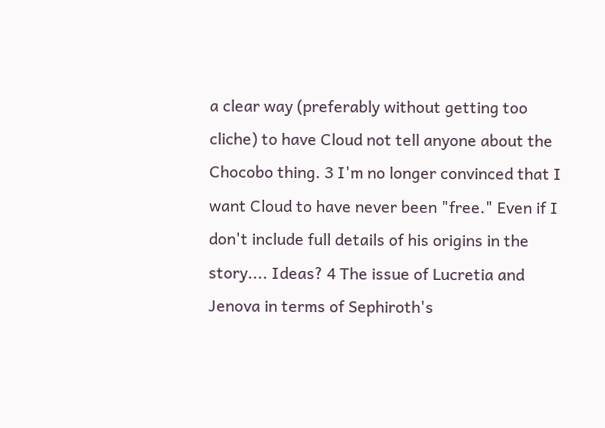a clear way (preferably without getting too cliche) to have Cloud not tell anyone about the Chocobo thing. 3 I'm no longer convinced that I want Cloud to have never been "free." Even if I don't include full details of his origins in the story.... Ideas? 4 The issue of Lucretia and Jenova in terms of Sephiroth's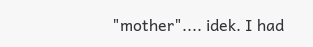"mother".... idek. I had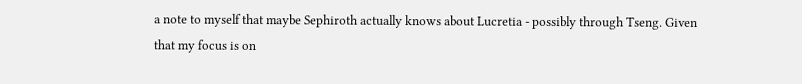a note to myself that maybe Sephiroth actually knows about Lucretia - possibly through Tseng. Given that my focus is on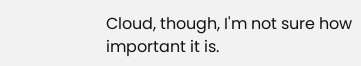Cloud, though, I'm not sure how important it is.